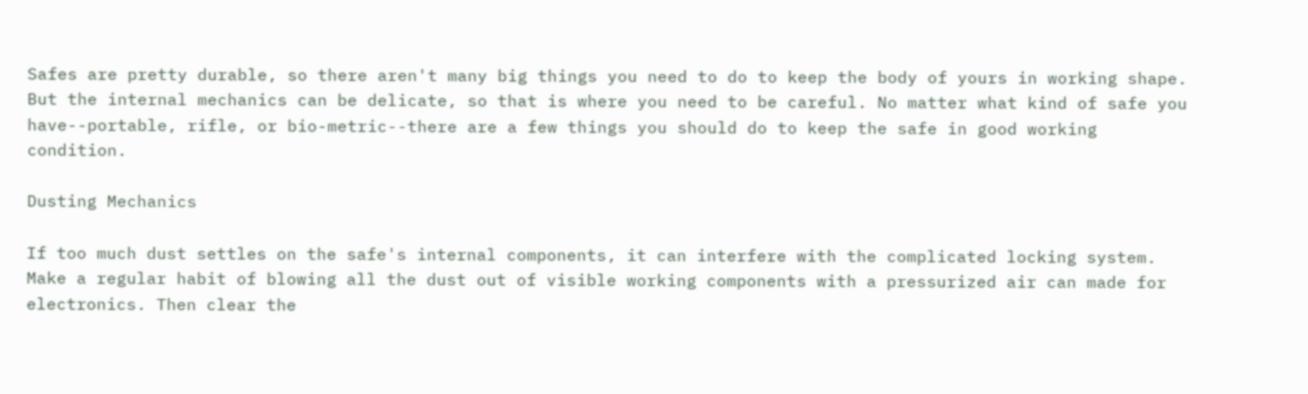Safes are pretty durable, so there aren't many big things you need to do to keep the body of yours in working shape. But the internal mechanics can be delicate, so that is where you need to be careful. No matter what kind of safe you have--portable, rifle, or bio-metric--there are a few things you should do to keep the safe in good working condition.

Dusting Mechanics

If too much dust settles on the safe's internal components, it can interfere with the complicated locking system. Make a regular habit of blowing all the dust out of visible working components with a pressurized air can made for electronics. Then clear the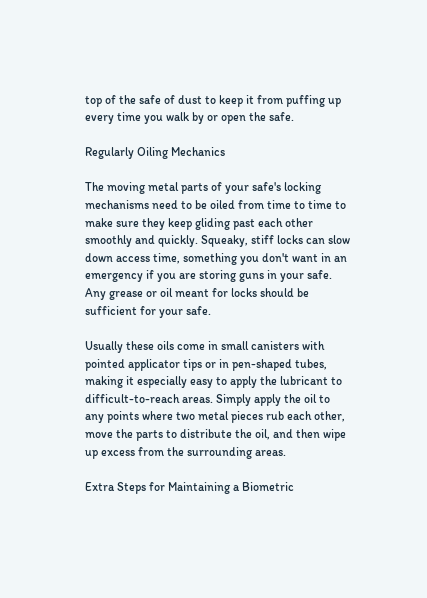top of the safe of dust to keep it from puffing up every time you walk by or open the safe.

Regularly Oiling Mechanics

The moving metal parts of your safe's locking mechanisms need to be oiled from time to time to make sure they keep gliding past each other smoothly and quickly. Squeaky, stiff locks can slow down access time, something you don't want in an emergency if you are storing guns in your safe. Any grease or oil meant for locks should be sufficient for your safe.

Usually these oils come in small canisters with pointed applicator tips or in pen-shaped tubes, making it especially easy to apply the lubricant to difficult-to-reach areas. Simply apply the oil to any points where two metal pieces rub each other, move the parts to distribute the oil, and then wipe up excess from the surrounding areas.

Extra Steps for Maintaining a Biometric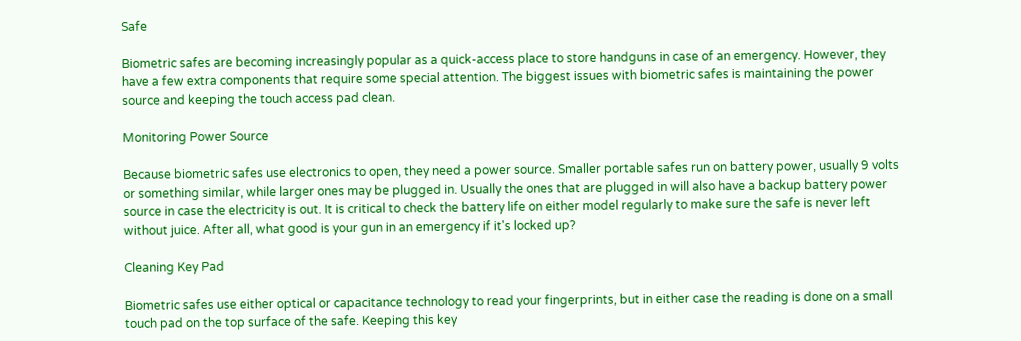Safe

Biometric safes are becoming increasingly popular as a quick-access place to store handguns in case of an emergency. However, they have a few extra components that require some special attention. The biggest issues with biometric safes is maintaining the power source and keeping the touch access pad clean.

Monitoring Power Source

Because biometric safes use electronics to open, they need a power source. Smaller portable safes run on battery power, usually 9 volts or something similar, while larger ones may be plugged in. Usually the ones that are plugged in will also have a backup battery power source in case the electricity is out. It is critical to check the battery life on either model regularly to make sure the safe is never left without juice. After all, what good is your gun in an emergency if it's locked up?

Cleaning Key Pad

Biometric safes use either optical or capacitance technology to read your fingerprints, but in either case the reading is done on a small touch pad on the top surface of the safe. Keeping this key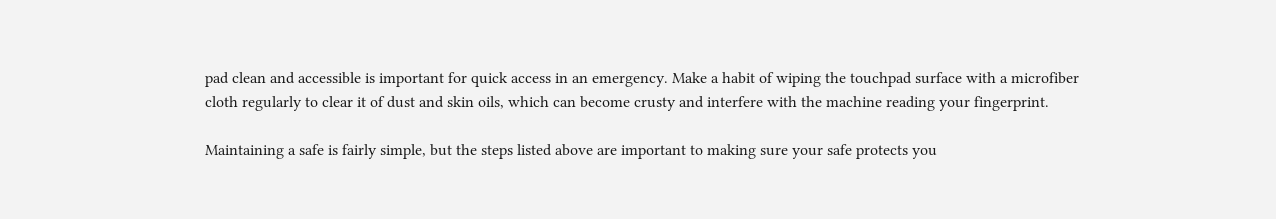pad clean and accessible is important for quick access in an emergency. Make a habit of wiping the touchpad surface with a microfiber cloth regularly to clear it of dust and skin oils, which can become crusty and interfere with the machine reading your fingerprint.

Maintaining a safe is fairly simple, but the steps listed above are important to making sure your safe protects you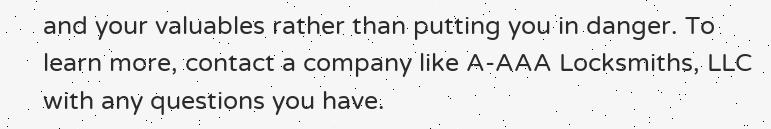and your valuables rather than putting you in danger. To learn more, contact a company like A-AAA Locksmiths, LLC with any questions you have.